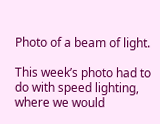Photo of a beam of light.

This week’s photo had to do with speed lighting, where we would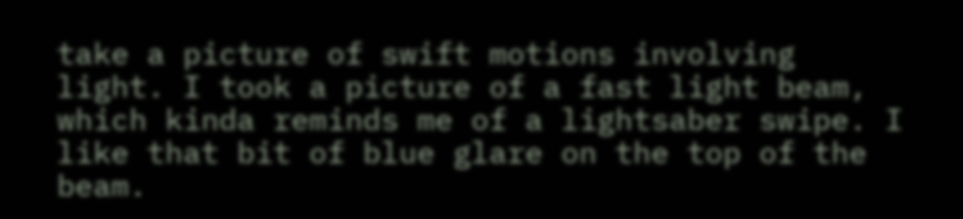take a picture of swift motions involving light. I took a picture of a fast light beam, which kinda reminds me of a lightsaber swipe. I like that bit of blue glare on the top of the beam.